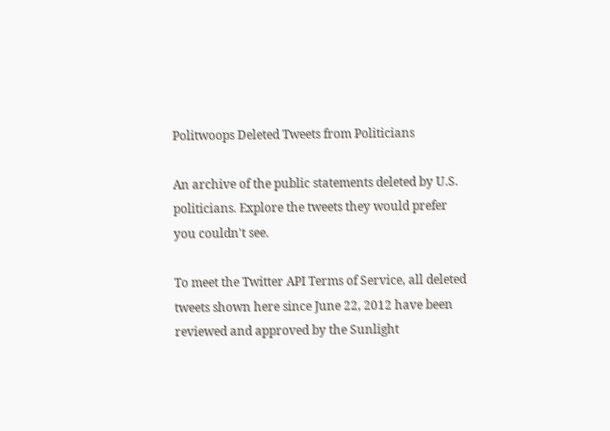Politwoops Deleted Tweets from Politicians

An archive of the public statements deleted by U.S. politicians. Explore the tweets they would prefer you couldn't see.

To meet the Twitter API Terms of Service, all deleted tweets shown here since June 22, 2012 have been reviewed and approved by the Sunlight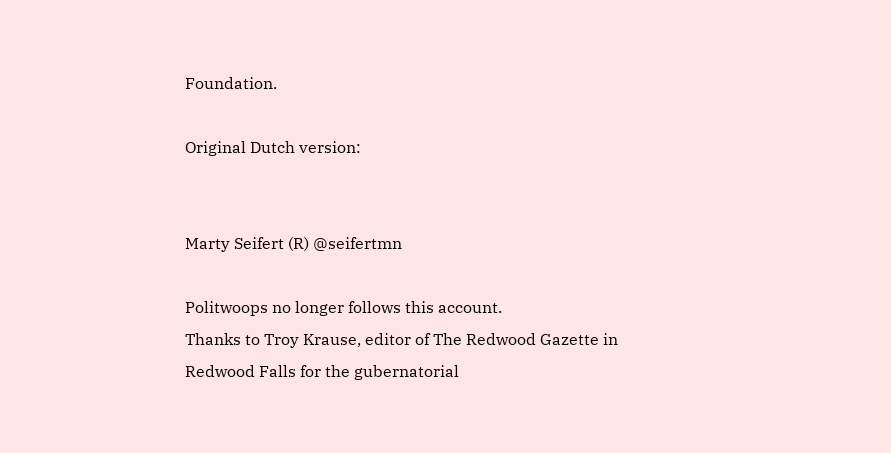Foundation.

Original Dutch version:


Marty Seifert (R) @seifertmn

Politwoops no longer follows this account.
Thanks to Troy Krause, editor of The Redwood Gazette in Redwood Falls for the gubernatorial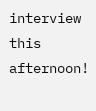interview this afternoon!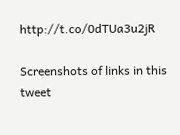http://t.co/0dTUa3u2jR

Screenshots of links in this tweet